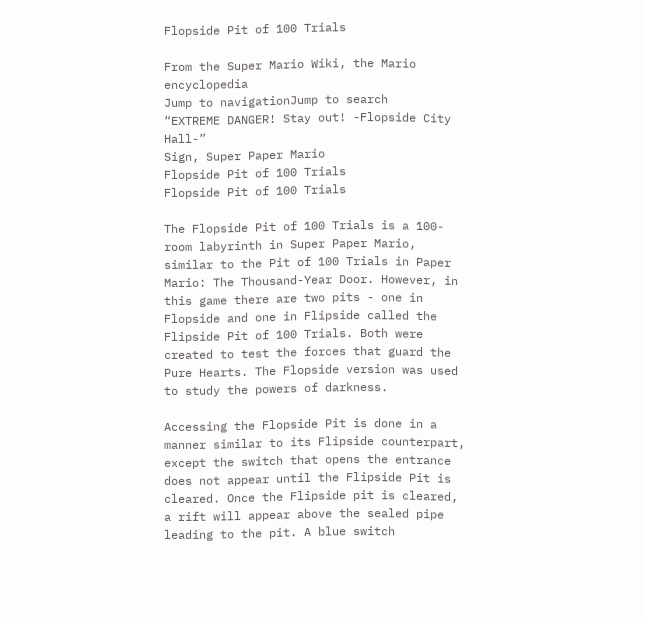Flopside Pit of 100 Trials

From the Super Mario Wiki, the Mario encyclopedia
Jump to navigationJump to search
“EXTREME DANGER! Stay out! -Flopside City Hall-”
Sign, Super Paper Mario
Flopside Pit of 100 Trials
Flopside Pit of 100 Trials

The Flopside Pit of 100 Trials is a 100-room labyrinth in Super Paper Mario, similar to the Pit of 100 Trials in Paper Mario: The Thousand-Year Door. However, in this game there are two pits - one in Flopside and one in Flipside called the Flipside Pit of 100 Trials. Both were created to test the forces that guard the Pure Hearts. The Flopside version was used to study the powers of darkness.

Accessing the Flopside Pit is done in a manner similar to its Flipside counterpart, except the switch that opens the entrance does not appear until the Flipside Pit is cleared. Once the Flipside pit is cleared, a rift will appear above the sealed pipe leading to the pit. A blue switch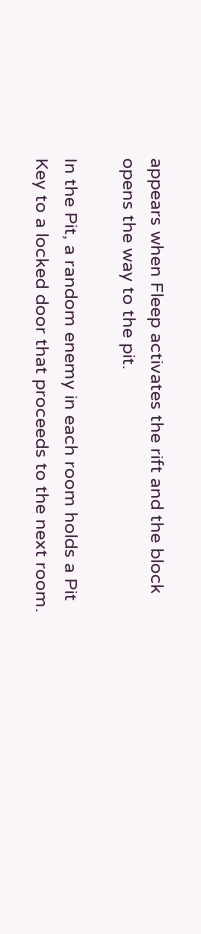appears when Fleep activates the rift and the block opens the way to the pit.

In the Pit, a random enemy in each room holds a Pit Key to a locked door that proceeds to the next room.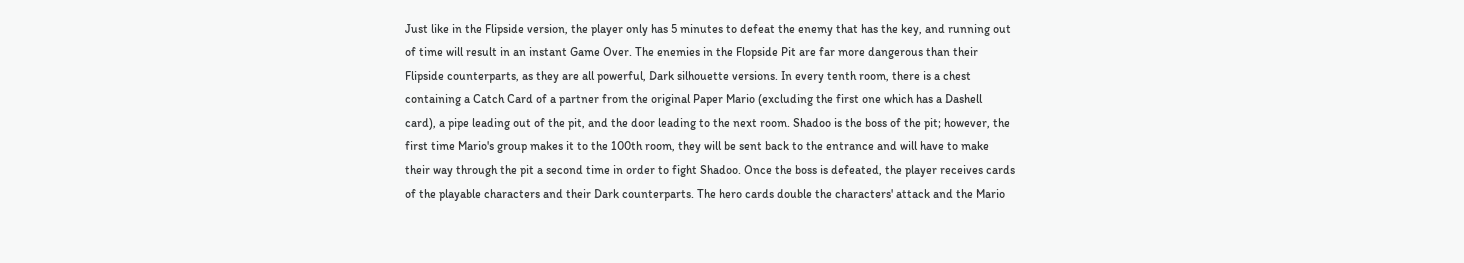Just like in the Flipside version, the player only has 5 minutes to defeat the enemy that has the key, and running out of time will result in an instant Game Over. The enemies in the Flopside Pit are far more dangerous than their Flipside counterparts, as they are all powerful, Dark silhouette versions. In every tenth room, there is a chest containing a Catch Card of a partner from the original Paper Mario (excluding the first one which has a Dashell card), a pipe leading out of the pit, and the door leading to the next room. Shadoo is the boss of the pit; however, the first time Mario's group makes it to the 100th room, they will be sent back to the entrance and will have to make their way through the pit a second time in order to fight Shadoo. Once the boss is defeated, the player receives cards of the playable characters and their Dark counterparts. The hero cards double the characters' attack and the Mario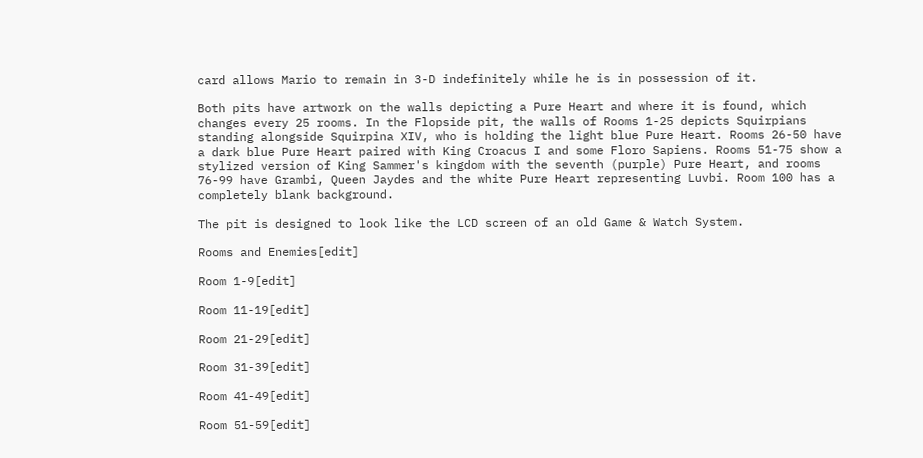card allows Mario to remain in 3-D indefinitely while he is in possession of it.

Both pits have artwork on the walls depicting a Pure Heart and where it is found, which changes every 25 rooms. In the Flopside pit, the walls of Rooms 1-25 depicts Squirpians standing alongside Squirpina XIV, who is holding the light blue Pure Heart. Rooms 26-50 have a dark blue Pure Heart paired with King Croacus I and some Floro Sapiens. Rooms 51-75 show a stylized version of King Sammer's kingdom with the seventh (purple) Pure Heart, and rooms 76-99 have Grambi, Queen Jaydes and the white Pure Heart representing Luvbi. Room 100 has a completely blank background.

The pit is designed to look like the LCD screen of an old Game & Watch System.

Rooms and Enemies[edit]

Room 1-9[edit]

Room 11-19[edit]

Room 21-29[edit]

Room 31-39[edit]

Room 41-49[edit]

Room 51-59[edit]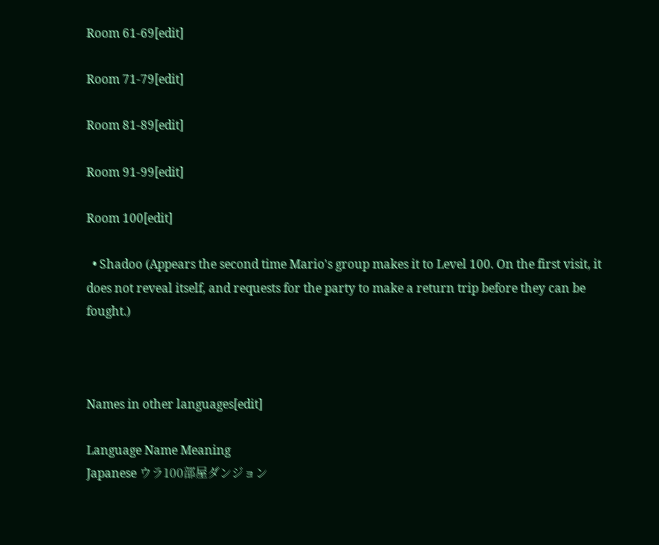Room 61-69[edit]

Room 71-79[edit]

Room 81-89[edit]

Room 91-99[edit]

Room 100[edit]

  • Shadoo (Appears the second time Mario's group makes it to Level 100. On the first visit, it does not reveal itself, and requests for the party to make a return trip before they can be fought.)



Names in other languages[edit]

Language Name Meaning
Japanese ウラ100部屋ダンジョン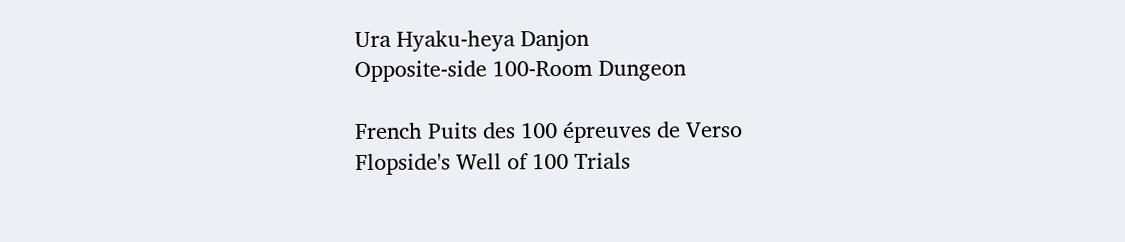Ura Hyaku-heya Danjon
Opposite-side 100-Room Dungeon

French Puits des 100 épreuves de Verso
Flopside's Well of 100 Trials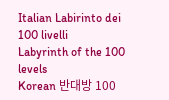Italian Labirinto dei 100 livelli
Labyrinth of the 100 levels
Korean 반대방 100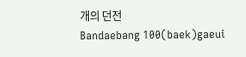개의 던전
Bandaebang 100(baek)gaeui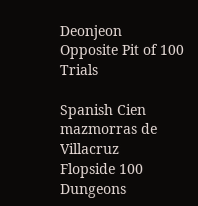Deonjeon
Opposite Pit of 100 Trials

Spanish Cien mazmorras de Villacruz
Flopside 100 Dungeons